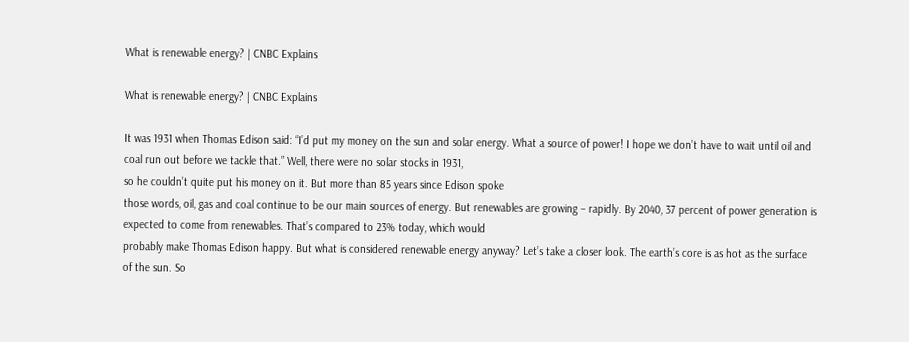What is renewable energy? | CNBC Explains

What is renewable energy? | CNBC Explains

It was 1931 when Thomas Edison said: “I’d put my money on the sun and solar energy. What a source of power! I hope we don’t have to wait until oil and
coal run out before we tackle that.” Well, there were no solar stocks in 1931,
so he couldn’t quite put his money on it. But more than 85 years since Edison spoke
those words, oil, gas and coal continue to be our main sources of energy. But renewables are growing – rapidly. By 2040, 37 percent of power generation is
expected to come from renewables. That’s compared to 23% today, which would
probably make Thomas Edison happy. But what is considered renewable energy anyway? Let’s take a closer look. The earth’s core is as hot as the surface
of the sun. So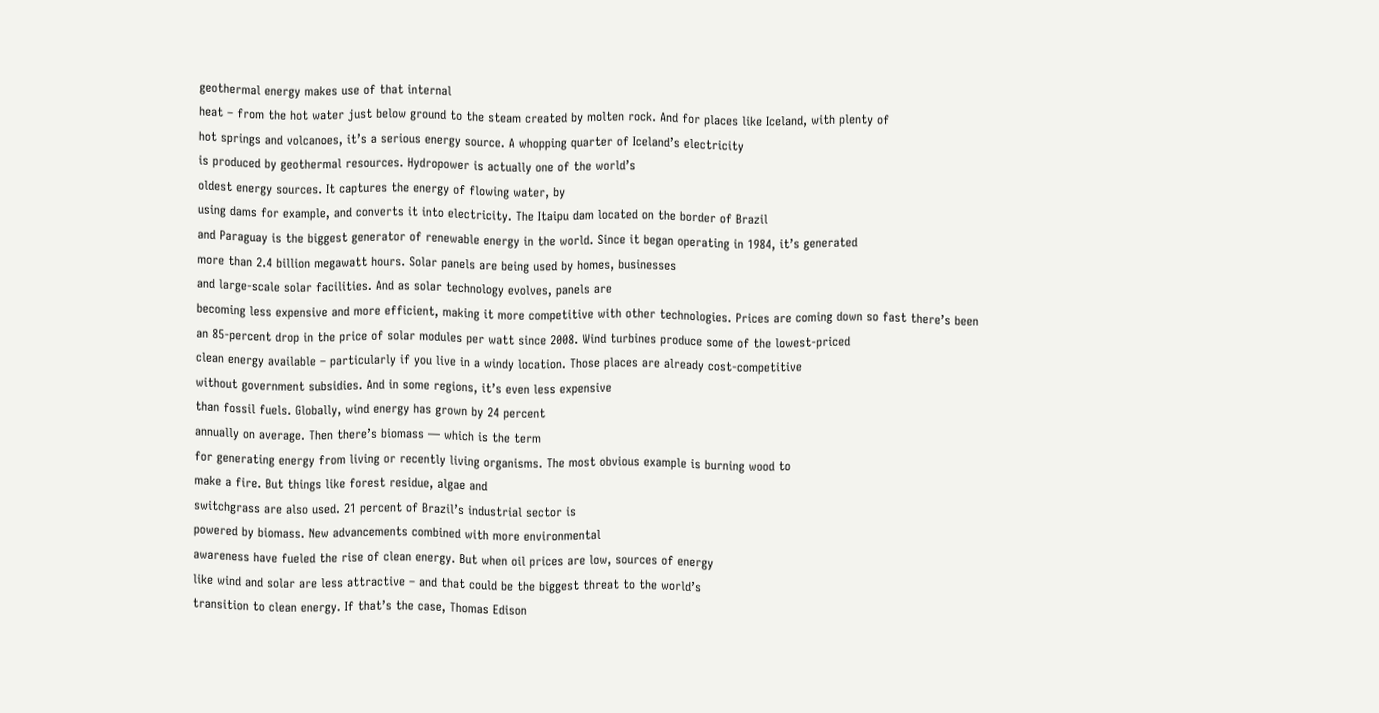geothermal energy makes use of that internal
heat – from the hot water just below ground to the steam created by molten rock. And for places like Iceland, with plenty of
hot springs and volcanoes, it’s a serious energy source. A whopping quarter of Iceland’s electricity
is produced by geothermal resources. Hydropower is actually one of the world’s
oldest energy sources. It captures the energy of flowing water, by
using dams for example, and converts it into electricity. The Itaipu dam located on the border of Brazil
and Paraguay is the biggest generator of renewable energy in the world. Since it began operating in 1984, it’s generated
more than 2.4 billion megawatt hours. Solar panels are being used by homes, businesses
and large-scale solar facilities. And as solar technology evolves, panels are
becoming less expensive and more efficient, making it more competitive with other technologies. Prices are coming down so fast there’s been
an 85-percent drop in the price of solar modules per watt since 2008. Wind turbines produce some of the lowest-priced
clean energy available – particularly if you live in a windy location. Those places are already cost-competitive
without government subsidies. And in some regions, it’s even less expensive
than fossil fuels. Globally, wind energy has grown by 24 percent
annually on average. Then there’s biomass — which is the term
for generating energy from living or recently living organisms. The most obvious example is burning wood to
make a fire. But things like forest residue, algae and
switchgrass are also used. 21 percent of Brazil’s industrial sector is
powered by biomass. New advancements combined with more environmental
awareness have fueled the rise of clean energy. But when oil prices are low, sources of energy
like wind and solar are less attractive – and that could be the biggest threat to the world’s
transition to clean energy. If that’s the case, Thomas Edison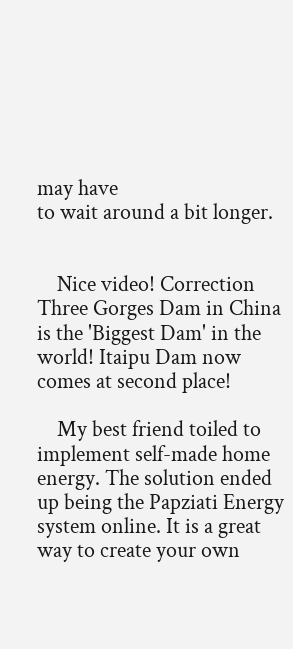may have
to wait around a bit longer.


    Nice video! Correction Three Gorges Dam in China is the 'Biggest Dam' in the world! Itaipu Dam now comes at second place!

    My best friend toiled to implement self-made home energy. The solution ended up being the Papziati Energy system online. It is a great way to create your own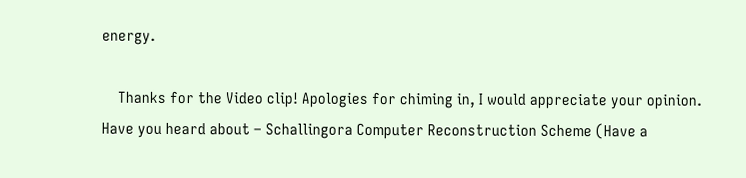energy.

    Thanks for the Video clip! Apologies for chiming in, I would appreciate your opinion. Have you heard about – Schallingora Computer Reconstruction Scheme (Have a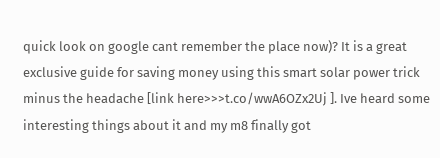quick look on google cant remember the place now)? It is a great exclusive guide for saving money using this smart solar power trick minus the headache [link here>>>t.co/wwA6OZx2Uj ]. Ive heard some interesting things about it and my m8 finally got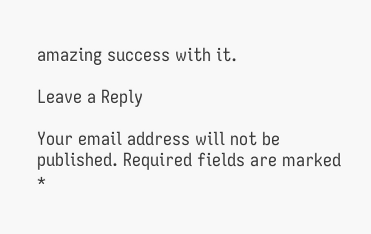amazing success with it.

Leave a Reply

Your email address will not be published. Required fields are marked *